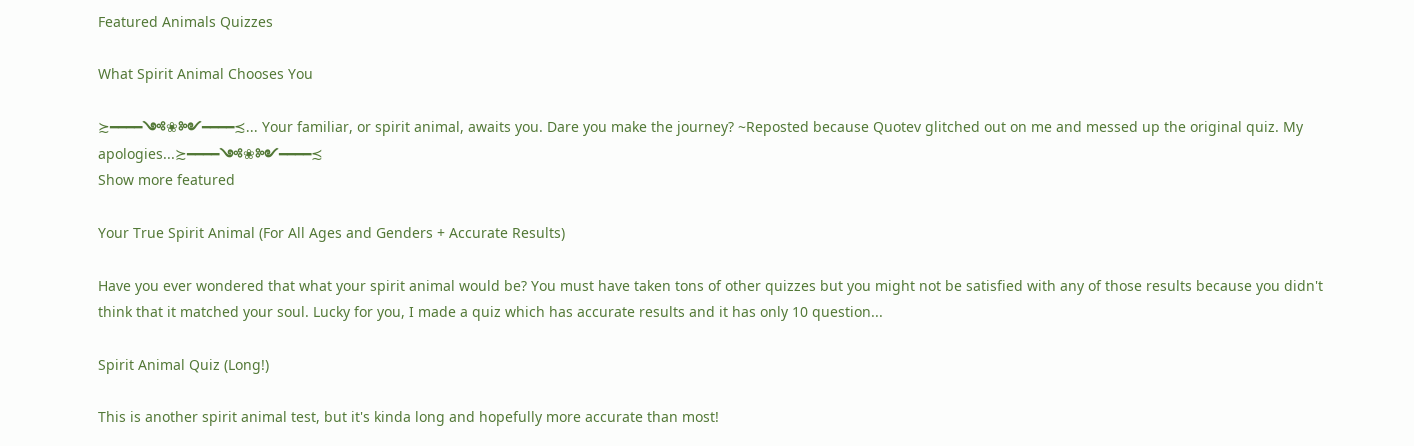Featured Animals Quizzes

What Spirit Animal Chooses You

≿━━━━༺❀༻━━━━≾... Your familiar, or spirit animal, awaits you. Dare you make the journey? ~Reposted because Quotev glitched out on me and messed up the original quiz. My apologies...≿━━━━༺❀༻━━━━≾
Show more featured

Your True Spirit Animal (For All Ages and Genders + Accurate Results)

Have you ever wondered that what your spirit animal would be? You must have taken tons of other quizzes but you might not be satisfied with any of those results because you didn't think that it matched your soul. Lucky for you, I made a quiz which has accurate results and it has only 10 question...

Spirit Animal Quiz (Long!)

This is another spirit animal test, but it's kinda long and hopefully more accurate than most!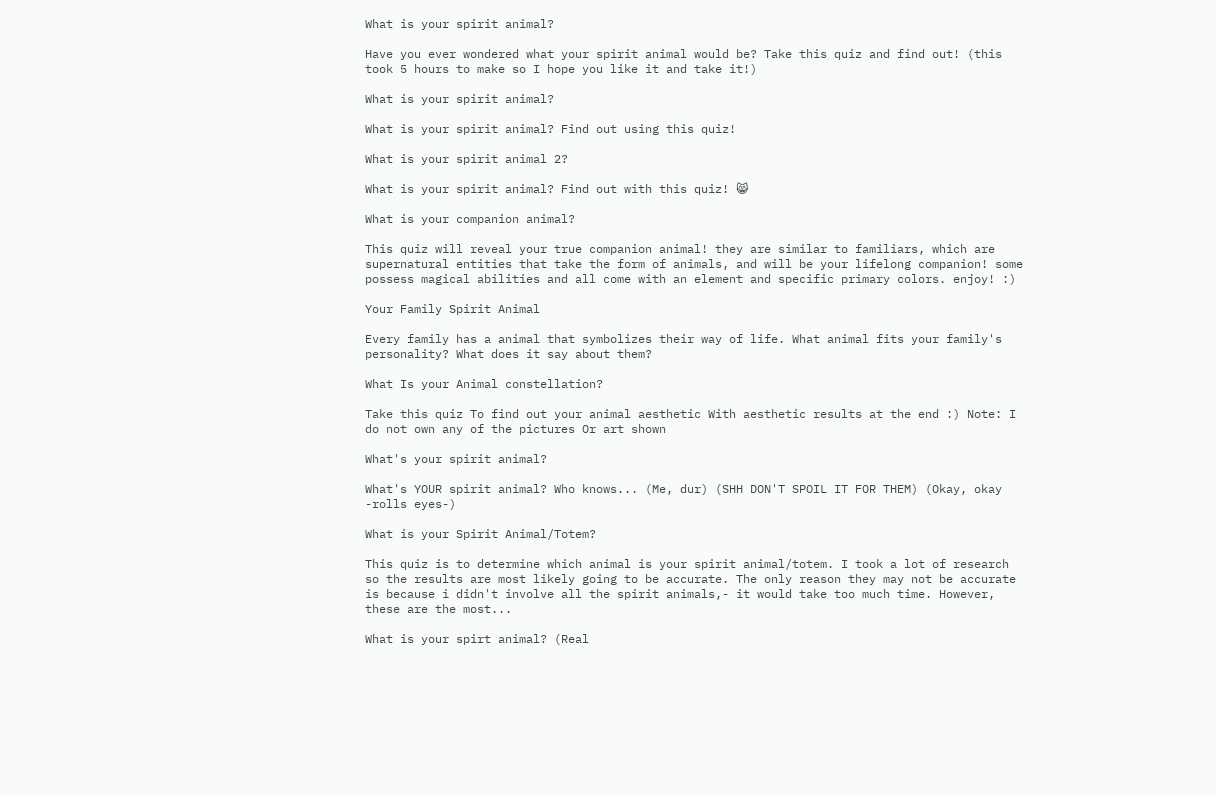What is your spirit animal?

Have you ever wondered what your spirit animal would be? Take this quiz and find out! (this took 5 hours to make so I hope you like it and take it!)

What is your spirit animal?

What is your spirit animal? Find out using this quiz!

What is your spirit animal 2?

What is your spirit animal? Find out with this quiz! 😸

What is your companion animal?

This quiz will reveal your true companion animal! they are similar to familiars, which are supernatural entities that take the form of animals, and will be your lifelong companion! some possess magical abilities and all come with an element and specific primary colors. enjoy! :)

Your Family Spirit Animal

Every family has a animal that symbolizes their way of life. What animal fits your family's personality? What does it say about them?

What Is your Animal constellation?

Take this quiz To find out your animal aesthetic With aesthetic results at the end :) Note: I do not own any of the pictures Or art shown

What's your spirit animal?

What's YOUR spirit animal? Who knows... (Me, dur) (SHH DON'T SPOIL IT FOR THEM) (Okay, okay -rolls eyes-)

What is your Spirit Animal/Totem?

This quiz is to determine which animal is your spirit animal/totem. I took a lot of research so the results are most likely going to be accurate. The only reason they may not be accurate is because i didn't involve all the spirit animals,- it would take too much time. However, these are the most...

What is your spirt animal? (Real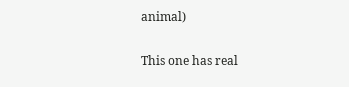animal)

This one has real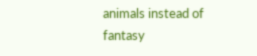animals instead of fantasy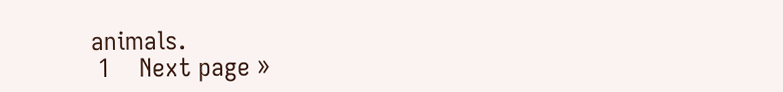animals.
 1    Next page »